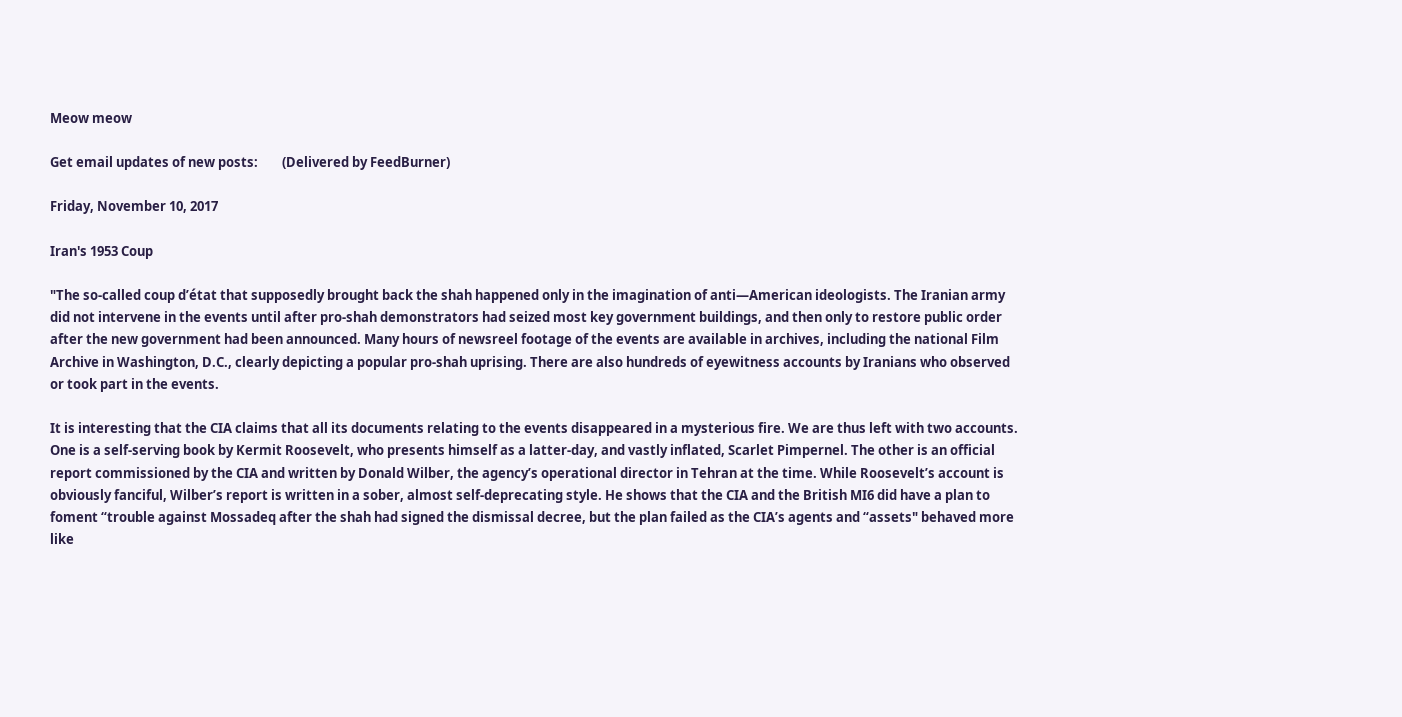Meow meow

Get email updates of new posts:        (Delivered by FeedBurner)

Friday, November 10, 2017

Iran's 1953 Coup

"The so-called coup d’état that supposedly brought back the shah happened only in the imagination of anti—American ideologists. The Iranian army did not intervene in the events until after pro-shah demonstrators had seized most key government buildings, and then only to restore public order after the new government had been announced. Many hours of newsreel footage of the events are available in archives, including the national Film Archive in Washington, D.C., clearly depicting a popular pro-shah uprising. There are also hundreds of eyewitness accounts by Iranians who observed or took part in the events.

It is interesting that the CIA claims that all its documents relating to the events disappeared in a mysterious fire. We are thus left with two accounts. One is a self-serving book by Kermit Roosevelt, who presents himself as a latter-day, and vastly inflated, Scarlet Pimpernel. The other is an official report commissioned by the CIA and written by Donald Wilber, the agency’s operational director in Tehran at the time. While Roosevelt’s account is obviously fanciful, Wilber’s report is written in a sober, almost self-deprecating style. He shows that the CIA and the British MI6 did have a plan to foment “trouble against Mossadeq after the shah had signed the dismissal decree, but the plan failed as the CIA’s agents and “assets" behaved more like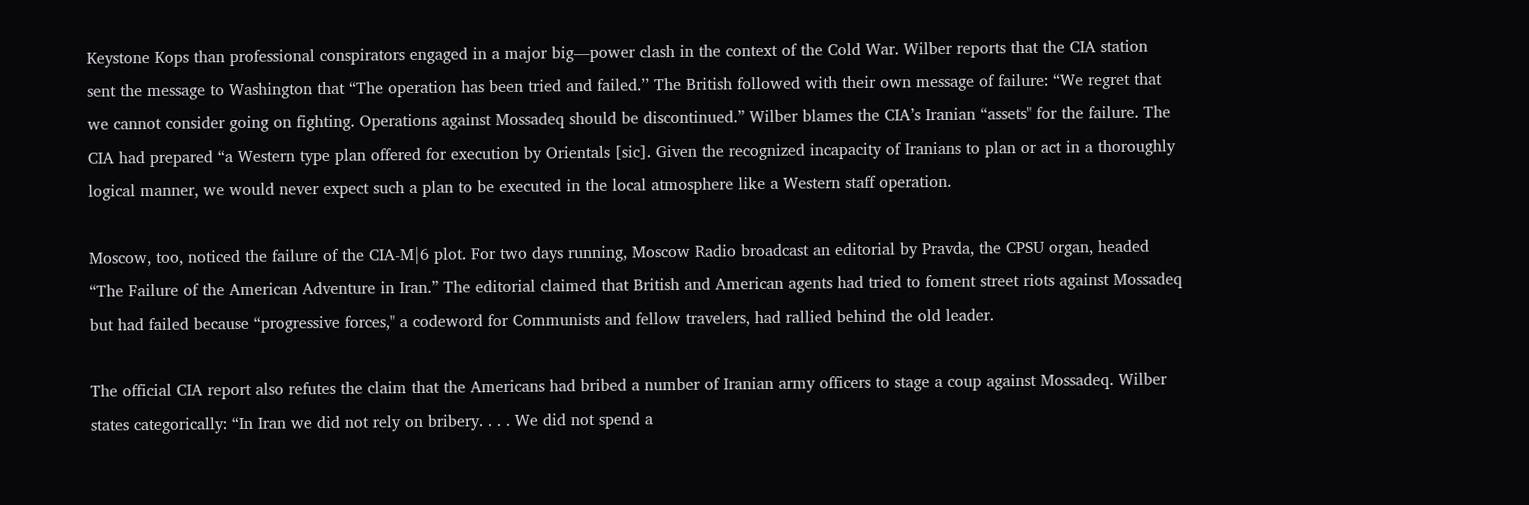Keystone Kops than professional conspirators engaged in a major big—power clash in the context of the Cold War. Wilber reports that the CIA station sent the message to Washington that “The operation has been tried and failed.’’ The British followed with their own message of failure: “We regret that we cannot consider going on fighting. Operations against Mossadeq should be discontinued.” Wilber blames the CIA’s Iranian “assets" for the failure. The CIA had prepared “a Western type plan offered for execution by Orientals [sic]. Given the recognized incapacity of Iranians to plan or act in a thoroughly logical manner, we would never expect such a plan to be executed in the local atmosphere like a Western staff operation.

Moscow, too, noticed the failure of the CIA-M|6 plot. For two days running, Moscow Radio broadcast an editorial by Pravda, the CPSU organ, headed “The Failure of the American Adventure in Iran.” The editorial claimed that British and American agents had tried to foment street riots against Mossadeq but had failed because “progressive forces," a codeword for Communists and fellow travelers, had rallied behind the old leader.

The official CIA report also refutes the claim that the Americans had bribed a number of Iranian army officers to stage a coup against Mossadeq. Wilber states categorically: “In Iran we did not rely on bribery. . . . We did not spend a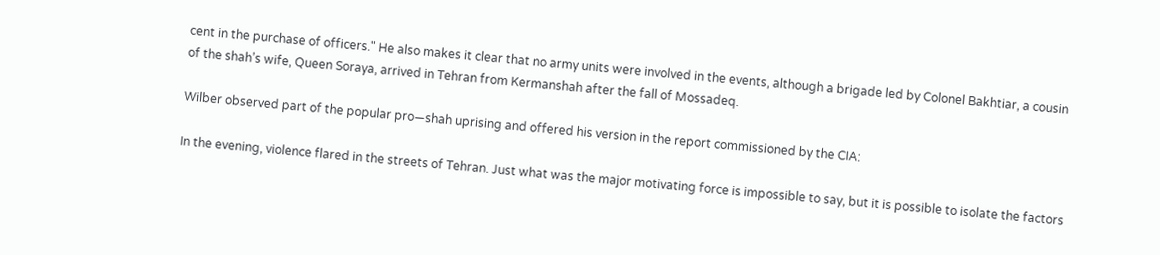cent in the purchase of officers." He also makes it clear that no army units were involved in the events, although a brigade led by Colonel Bakhtiar, a cousin of the shah’s wife, Queen Soraya, arrived in Tehran from Kermanshah after the fall of Mossadeq.

Wilber observed part of the popular pro—shah uprising and offered his version in the report commissioned by the CIA:

In the evening, violence flared in the streets of Tehran. Just what was the major motivating force is impossible to say, but it is possible to isolate the factors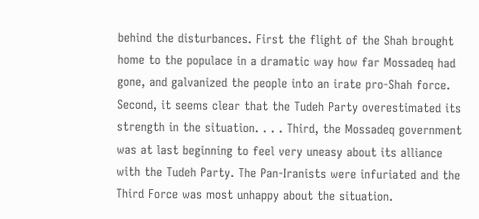behind the disturbances. First the flight of the Shah brought home to the populace in a dramatic way how far Mossadeq had gone, and galvanized the people into an irate pro-Shah force. Second, it seems clear that the Tudeh Party overestimated its strength in the situation. . . . Third, the Mossadeq government was at last beginning to feel very uneasy about its alliance with the Tudeh Party. The Pan-Iranists were infuriated and the Third Force was most unhappy about the situation.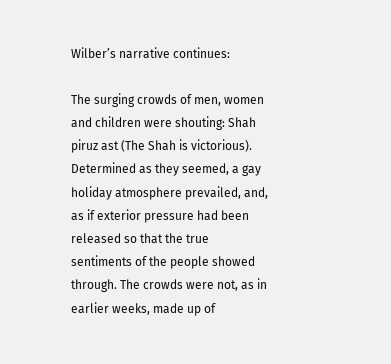Wilber’s narrative continues:

The surging crowds of men, women and children were shouting: Shah piruz ast (The Shah is victorious). Determined as they seemed, a gay holiday atmosphere prevailed, and, as if exterior pressure had been released so that the true sentiments of the people showed through. The crowds were not, as in earlier weeks, made up of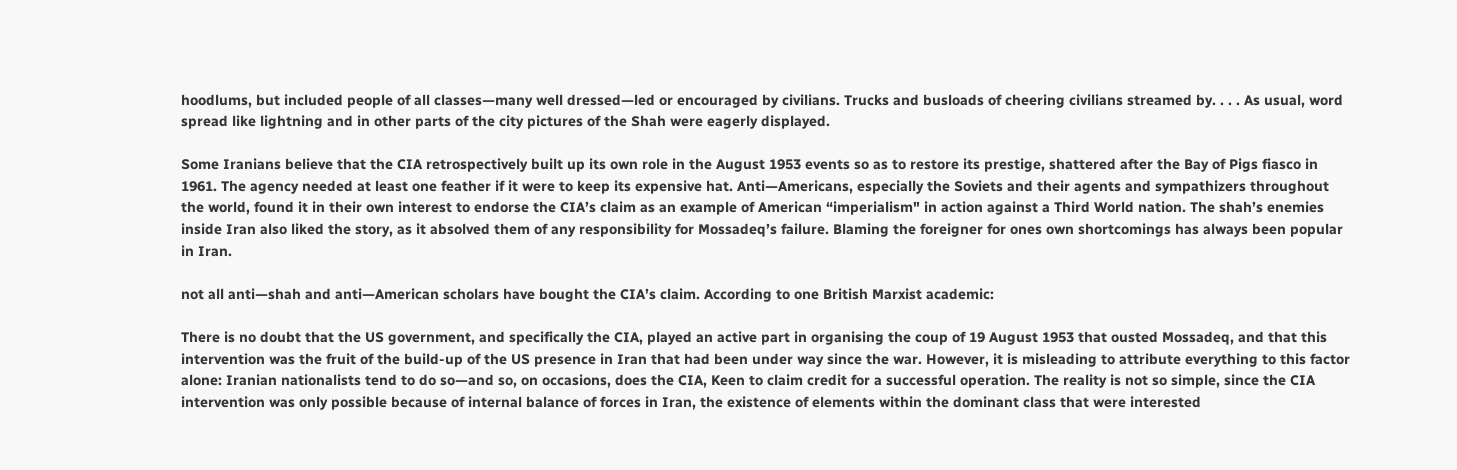hoodlums, but included people of all classes—many well dressed—led or encouraged by civilians. Trucks and busloads of cheering civilians streamed by. . . . As usual, word spread like lightning and in other parts of the city pictures of the Shah were eagerly displayed.

Some Iranians believe that the CIA retrospectively built up its own role in the August 1953 events so as to restore its prestige, shattered after the Bay of Pigs fiasco in 1961. The agency needed at least one feather if it were to keep its expensive hat. Anti—Americans, especially the Soviets and their agents and sympathizers throughout the world, found it in their own interest to endorse the CIA’s claim as an example of American “imperialism" in action against a Third World nation. The shah’s enemies inside Iran also liked the story, as it absolved them of any responsibility for Mossadeq’s failure. Blaming the foreigner for ones own shortcomings has always been popular in Iran.

not all anti—shah and anti—American scholars have bought the CIA’s claim. According to one British Marxist academic:

There is no doubt that the US government, and specifically the CIA, played an active part in organising the coup of 19 August 1953 that ousted Mossadeq, and that this intervention was the fruit of the build-up of the US presence in Iran that had been under way since the war. However, it is misleading to attribute everything to this factor alone: Iranian nationalists tend to do so—and so, on occasions, does the CIA, Keen to claim credit for a successful operation. The reality is not so simple, since the CIA intervention was only possible because of internal balance of forces in Iran, the existence of elements within the dominant class that were interested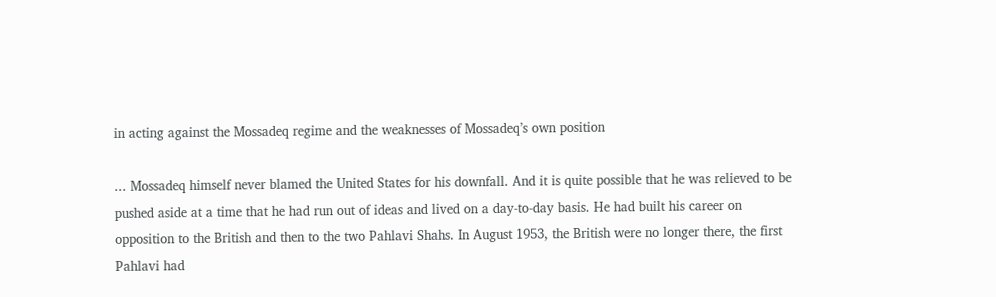in acting against the Mossadeq regime and the weaknesses of Mossadeq’s own position

... Mossadeq himself never blamed the United States for his downfall. And it is quite possible that he was relieved to be pushed aside at a time that he had run out of ideas and lived on a day-to-day basis. He had built his career on opposition to the British and then to the two Pahlavi Shahs. In August 1953, the British were no longer there, the first Pahlavi had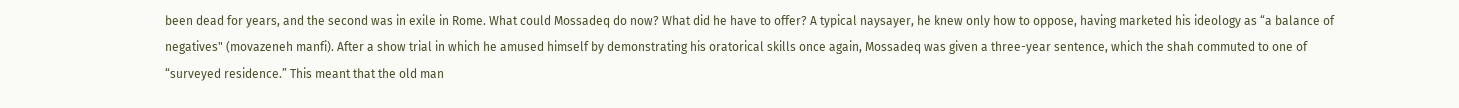been dead for years, and the second was in exile in Rome. What could Mossadeq do now? What did he have to offer? A typical naysayer, he knew only how to oppose, having marketed his ideology as “a balance of negatives" (movazeneh manfi). After a show trial in which he amused himself by demonstrating his oratorical skills once again, Mossadeq was given a three-year sentence, which the shah commuted to one of “surveyed residence.” This meant that the old man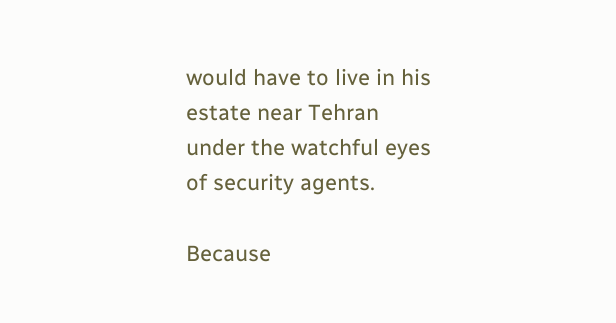would have to live in his estate near Tehran under the watchful eyes of security agents.

Because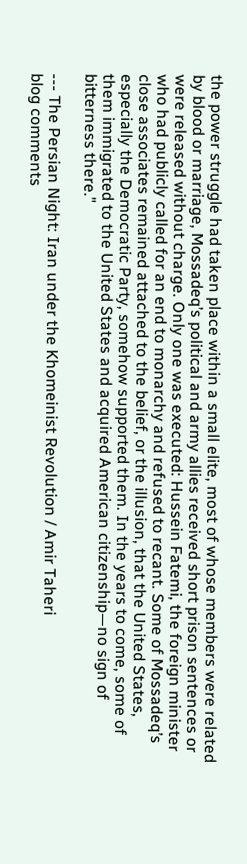the power struggle had taken place within a small elite, most of whose members were related by blood or marriage, Mossadeq’s political and army allies received short prison sentences or were released without charge. Only one was executed: Hussein Fatemi, the foreign minister who had publicly called for an end to monarchy and refused to recant. Some of Mossadeq’s close associates remained attached to the belief, or the illusion, that the United States, especially the Democratic Party, somehow supported them. In the years to come, some of them immigrated to the United States and acquired American citizenship—no sign of bitterness there."

--- The Persian Night: Iran under the Khomeinist Revolution / Amir Taheri
blog comments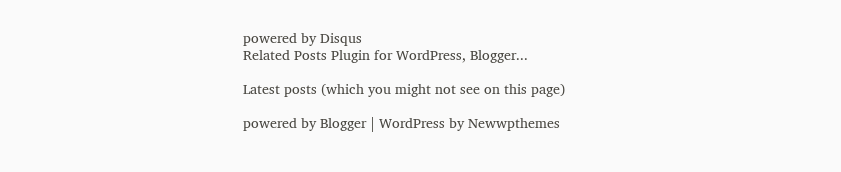powered by Disqus
Related Posts Plugin for WordPress, Blogger...

Latest posts (which you might not see on this page)

powered by Blogger | WordPress by Newwpthemes